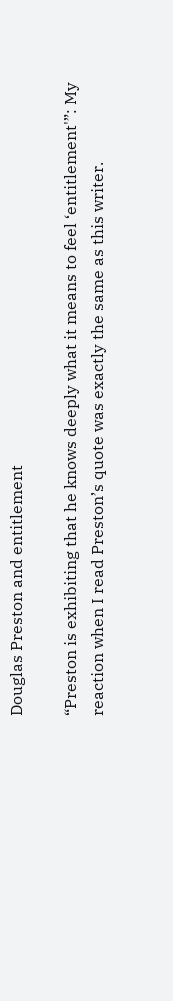Douglas Preston and entitlement

“Preston is exhibiting that he knows deeply what it means to feel ‘entitlement'”: My reaction when I read Preston’s quote was exactly the same as this writer.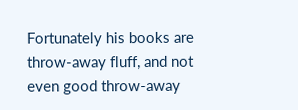Fortunately his books are throw-away fluff, and not even good throw-away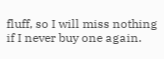fluff, so I will miss nothing if I never buy one again.